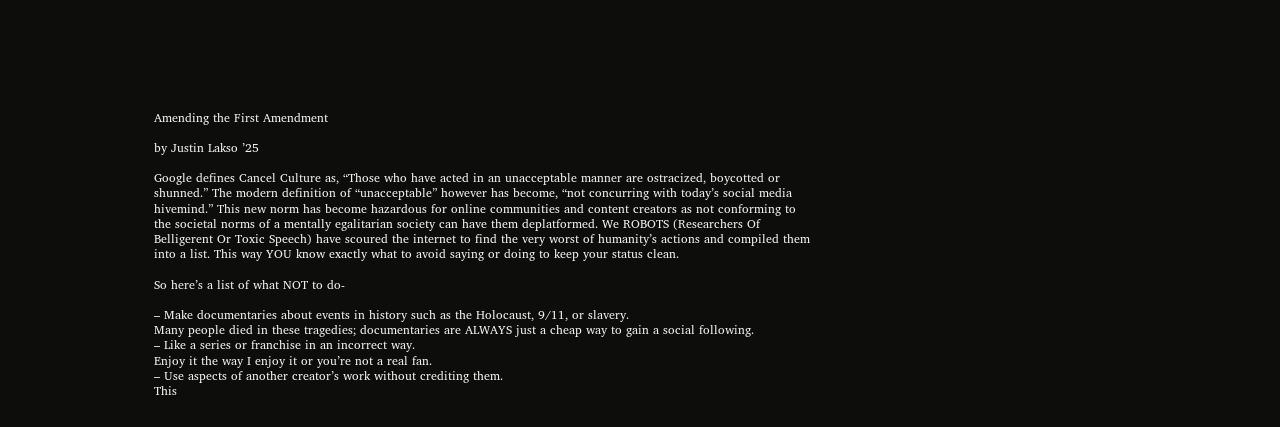Amending the First Amendment

by Justin Lakso ’25

Google defines Cancel Culture as, “Those who have acted in an unacceptable manner are ostracized, boycotted or shunned.” The modern definition of “unacceptable” however has become, “not concurring with today’s social media hivemind.” This new norm has become hazardous for online communities and content creators as not conforming to the societal norms of a mentally egalitarian society can have them deplatformed. We ROBOTS (Researchers Of Belligerent Or Toxic Speech) have scoured the internet to find the very worst of humanity’s actions and compiled them into a list. This way YOU know exactly what to avoid saying or doing to keep your status clean.

So here’s a list of what NOT to do-

– Make documentaries about events in history such as the Holocaust, 9/11, or slavery.
Many people died in these tragedies; documentaries are ALWAYS just a cheap way to gain a social following.
– Like a series or franchise in an incorrect way.
Enjoy it the way I enjoy it or you’re not a real fan.
– Use aspects of another creator’s work without crediting them.
This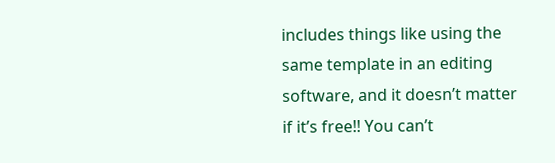includes things like using the same template in an editing software, and it doesn’t matter if it’s free!! You can’t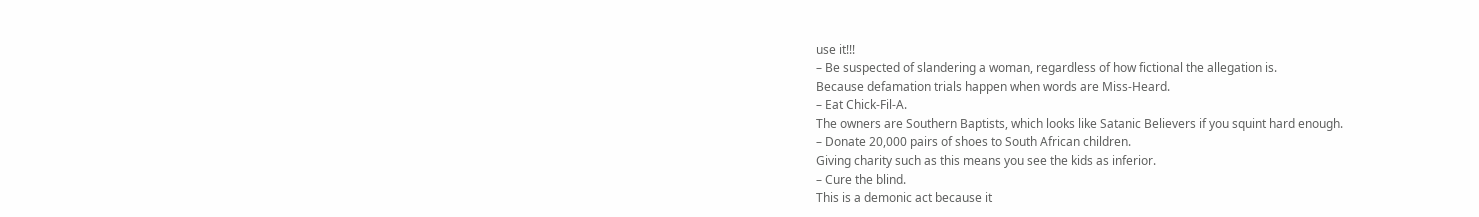use it!!!
– Be suspected of slandering a woman, regardless of how fictional the allegation is.
Because defamation trials happen when words are Miss-Heard.
– Eat Chick-Fil-A.
The owners are Southern Baptists, which looks like Satanic Believers if you squint hard enough.
– Donate 20,000 pairs of shoes to South African children.
Giving charity such as this means you see the kids as inferior.
– Cure the blind.
This is a demonic act because it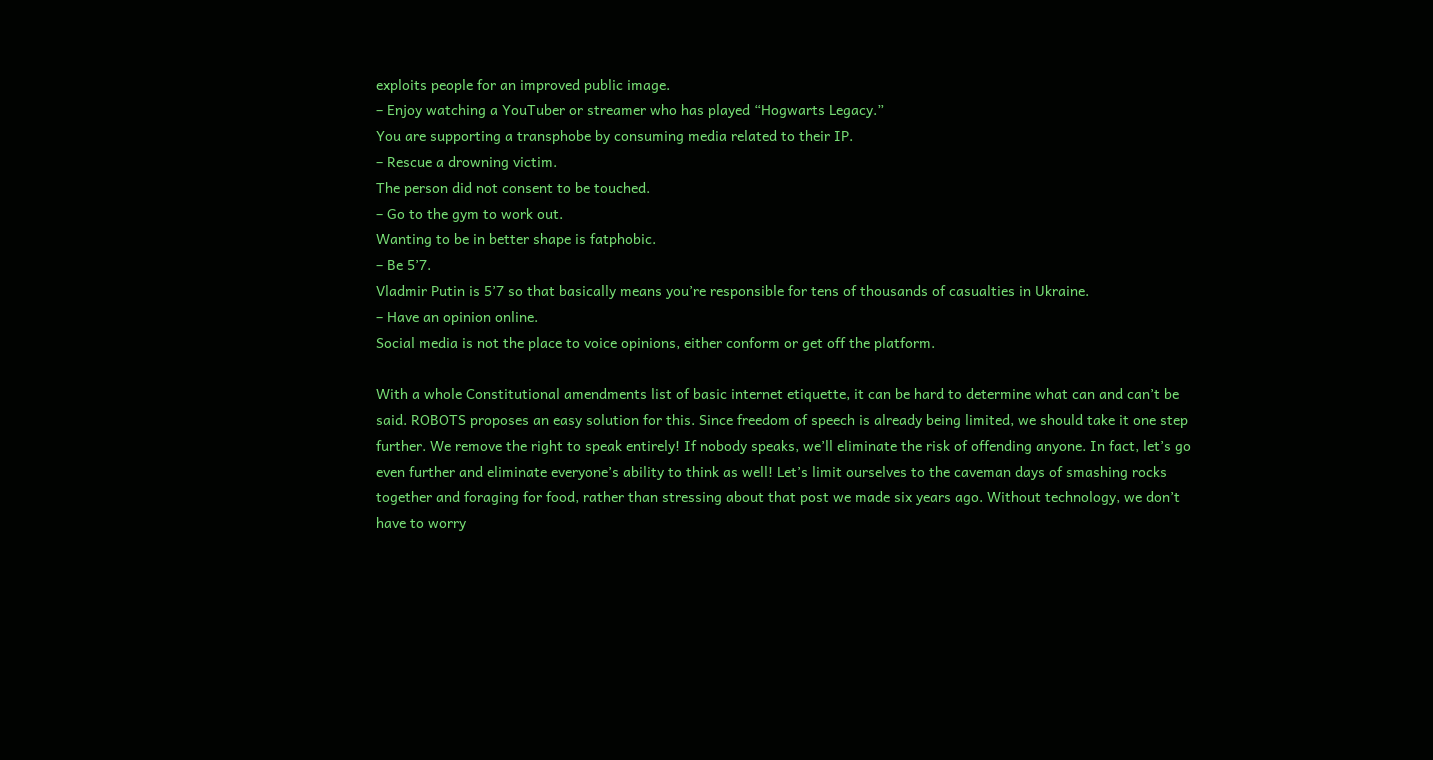exploits people for an improved public image.
– Enjoy watching a YouTuber or streamer who has played “Hogwarts Legacy.”
You are supporting a transphobe by consuming media related to their IP.
– Rescue a drowning victim.
The person did not consent to be touched.
– Go to the gym to work out.
Wanting to be in better shape is fatphobic.
– Be 5’7.
Vladmir Putin is 5’7 so that basically means you’re responsible for tens of thousands of casualties in Ukraine.
– Have an opinion online.
Social media is not the place to voice opinions, either conform or get off the platform.

With a whole Constitutional amendments list of basic internet etiquette, it can be hard to determine what can and can’t be said. ROBOTS proposes an easy solution for this. Since freedom of speech is already being limited, we should take it one step further. We remove the right to speak entirely! If nobody speaks, we’ll eliminate the risk of offending anyone. In fact, let’s go even further and eliminate everyone’s ability to think as well! Let’s limit ourselves to the caveman days of smashing rocks together and foraging for food, rather than stressing about that post we made six years ago. Without technology, we don’t have to worry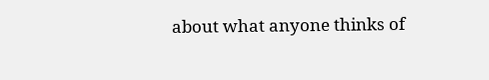about what anyone thinks of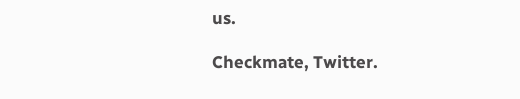us.

Checkmate, Twitter.